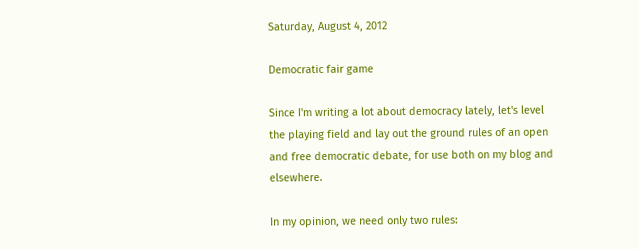Saturday, August 4, 2012

Democratic fair game

Since I'm writing a lot about democracy lately, let's level the playing field and lay out the ground rules of an open and free democratic debate, for use both on my blog and elsewhere.

In my opinion, we need only two rules: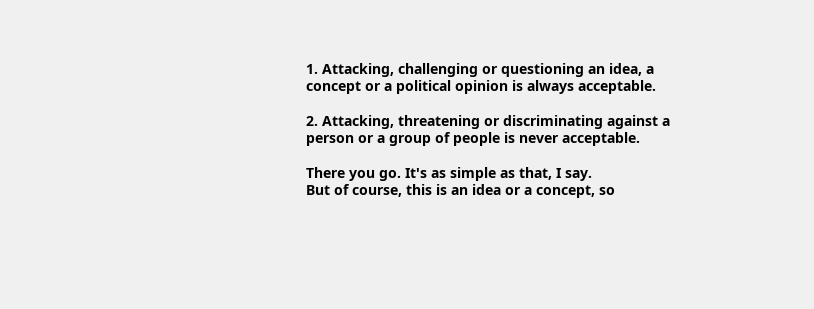1. Attacking, challenging or questioning an idea, a concept or a political opinion is always acceptable.

2. Attacking, threatening or discriminating against a person or a group of people is never acceptable.

There you go. It's as simple as that, I say.
But of course, this is an idea or a concept, so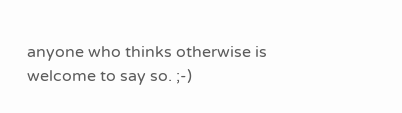anyone who thinks otherwise is welcome to say so. ;-)